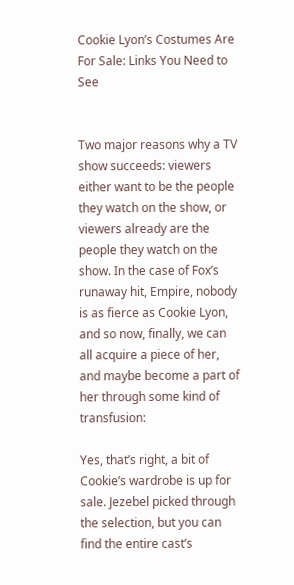Cookie Lyon’s Costumes Are For Sale: Links You Need to See


Two major reasons why a TV show succeeds: viewers either want to be the people they watch on the show, or viewers already are the people they watch on the show. In the case of Fox’s runaway hit, Empire, nobody is as fierce as Cookie Lyon, and so now, finally, we can all acquire a piece of her, and maybe become a part of her through some kind of transfusion:

Yes, that’s right, a bit of Cookie’s wardrobe is up for sale. Jezebel picked through the selection, but you can find the entire cast’s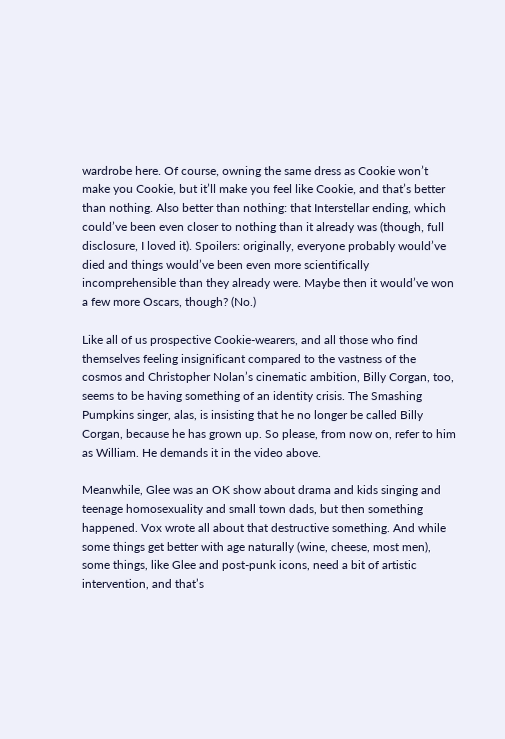wardrobe here. Of course, owning the same dress as Cookie won’t make you Cookie, but it’ll make you feel like Cookie, and that’s better than nothing. Also better than nothing: that Interstellar ending, which could’ve been even closer to nothing than it already was (though, full disclosure, I loved it). Spoilers: originally, everyone probably would’ve died and things would’ve been even more scientifically incomprehensible than they already were. Maybe then it would’ve won a few more Oscars, though? (No.)

Like all of us prospective Cookie-wearers, and all those who find themselves feeling insignificant compared to the vastness of the cosmos and Christopher Nolan’s cinematic ambition, Billy Corgan, too, seems to be having something of an identity crisis. The Smashing Pumpkins singer, alas, is insisting that he no longer be called Billy Corgan, because he has grown up. So please, from now on, refer to him as William. He demands it in the video above.

Meanwhile, Glee was an OK show about drama and kids singing and teenage homosexuality and small town dads, but then something happened. Vox wrote all about that destructive something. And while some things get better with age naturally (wine, cheese, most men), some things, like Glee and post-punk icons, need a bit of artistic intervention, and that’s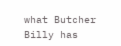what Butcher Billy has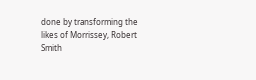done by transforming the likes of Morrissey, Robert Smith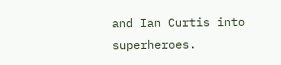and Ian Curtis into superheroes.